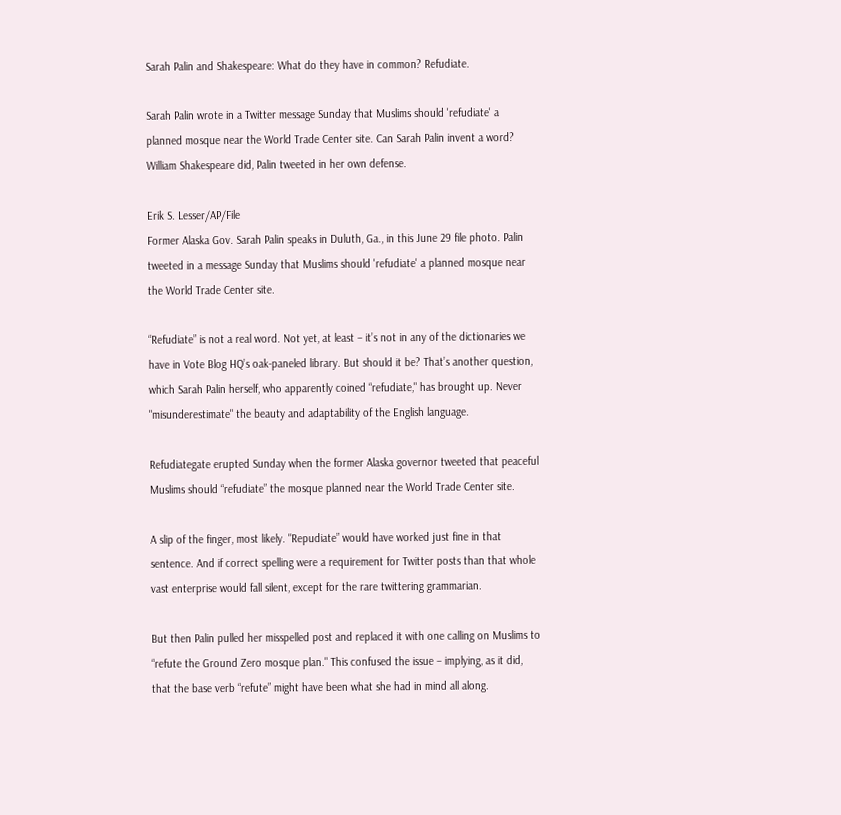Sarah Palin and Shakespeare: What do they have in common? Refudiate.

Sarah Palin wrote in a Twitter message Sunday that Muslims should 'refudiate' a planned mosque near the World Trade Center site. Can Sarah Palin invent a word? William Shakespeare did, Palin tweeted in her own defense.

Erik S. Lesser/AP/File
Former Alaska Gov. Sarah Palin speaks in Duluth, Ga., in this June 29 file photo. Palin tweeted in a message Sunday that Muslims should 'refudiate' a planned mosque near the World Trade Center site.

“Refudiate” is not a real word. Not yet, at least – it’s not in any of the dictionaries we have in Vote Blog HQ’s oak-paneled library. But should it be? That’s another question, which Sarah Palin herself, who apparently coined “refudiate," has brought up. Never "misunderestimate" the beauty and adaptability of the English language.

Refudiategate erupted Sunday when the former Alaska governor tweeted that peaceful Muslims should “refudiate” the mosque planned near the World Trade Center site.

A slip of the finger, most likely. "Repudiate” would have worked just fine in that sentence. And if correct spelling were a requirement for Twitter posts than that whole vast enterprise would fall silent, except for the rare twittering grammarian.

But then Palin pulled her misspelled post and replaced it with one calling on Muslims to “refute the Ground Zero mosque plan." This confused the issue – implying, as it did, that the base verb “refute” might have been what she had in mind all along.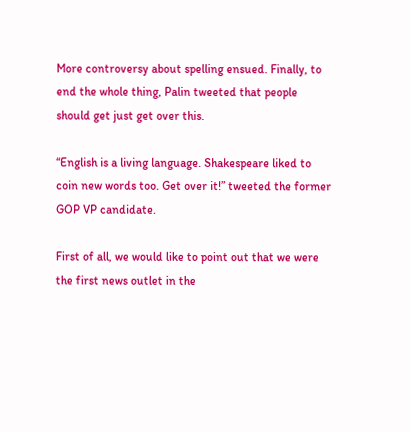More controversy about spelling ensued. Finally, to end the whole thing, Palin tweeted that people should get just get over this.

“English is a living language. Shakespeare liked to coin new words too. Get over it!” tweeted the former GOP VP candidate.

First of all, we would like to point out that we were the first news outlet in the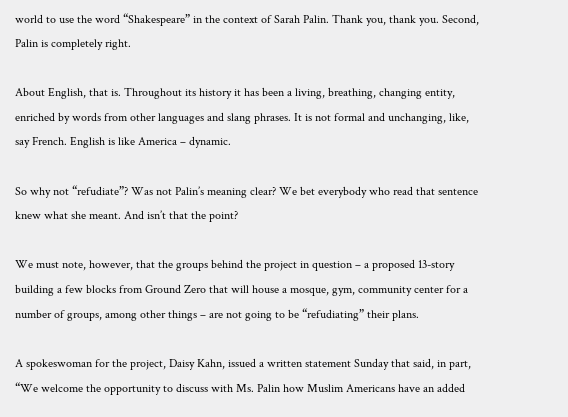world to use the word “Shakespeare” in the context of Sarah Palin. Thank you, thank you. Second, Palin is completely right.

About English, that is. Throughout its history it has been a living, breathing, changing entity, enriched by words from other languages and slang phrases. It is not formal and unchanging, like, say French. English is like America – dynamic.

So why not “refudiate”? Was not Palin’s meaning clear? We bet everybody who read that sentence knew what she meant. And isn’t that the point?

We must note, however, that the groups behind the project in question – a proposed 13-story building a few blocks from Ground Zero that will house a mosque, gym, community center for a number of groups, among other things – are not going to be “refudiating” their plans.

A spokeswoman for the project, Daisy Kahn, issued a written statement Sunday that said, in part, “We welcome the opportunity to discuss with Ms. Palin how Muslim Americans have an added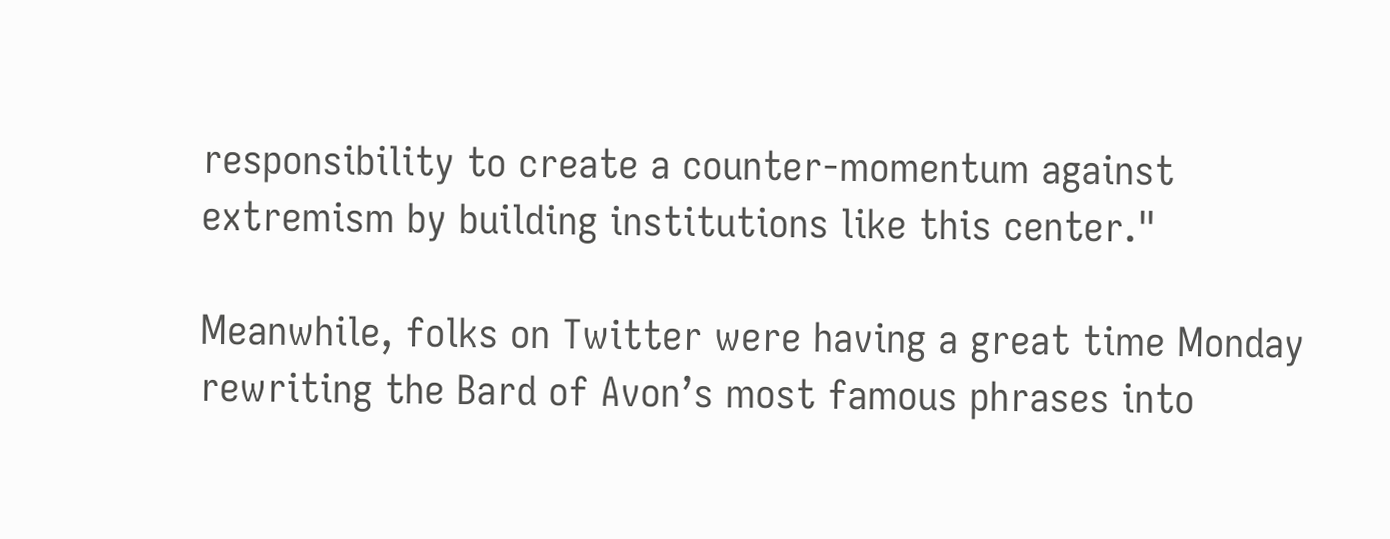responsibility to create a counter-momentum against extremism by building institutions like this center."

Meanwhile, folks on Twitter were having a great time Monday rewriting the Bard of Avon’s most famous phrases into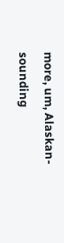more, um, Alaskan-sounding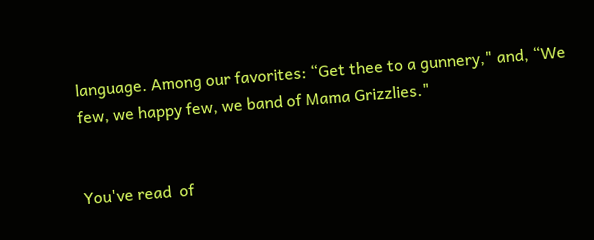language. Among our favorites: “Get thee to a gunnery," and, “We few, we happy few, we band of Mama Grizzlies."


You've read  of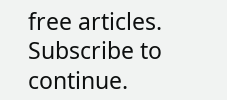free articles. Subscribe to continue.